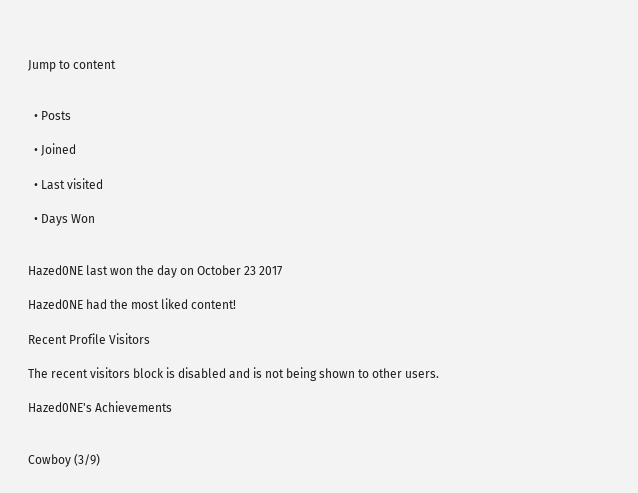Jump to content


  • Posts

  • Joined

  • Last visited

  • Days Won


Hazed0NE last won the day on October 23 2017

Hazed0NE had the most liked content!

Recent Profile Visitors

The recent visitors block is disabled and is not being shown to other users.

Hazed0NE's Achievements


Cowboy (3/9)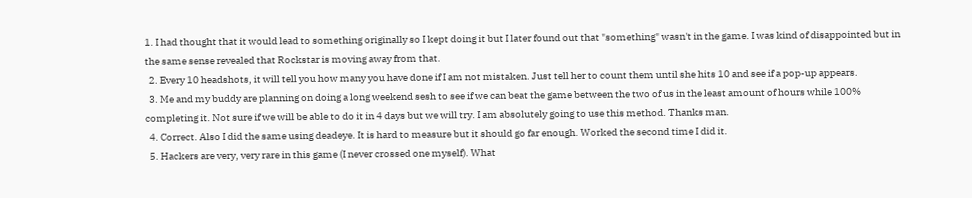1. I had thought that it would lead to something originally so I kept doing it but I later found out that "something" wasn't in the game. I was kind of disappointed but in the same sense revealed that Rockstar is moving away from that.
  2. Every 10 headshots, it will tell you how many you have done if I am not mistaken. Just tell her to count them until she hits 10 and see if a pop-up appears.
  3. Me and my buddy are planning on doing a long weekend sesh to see if we can beat the game between the two of us in the least amount of hours while 100% completing it. Not sure if we will be able to do it in 4 days but we will try. I am absolutely going to use this method. Thanks man.
  4. Correct. Also I did the same using deadeye. It is hard to measure but it should go far enough. Worked the second time I did it.
  5. Hackers are very, very rare in this game (I never crossed one myself). What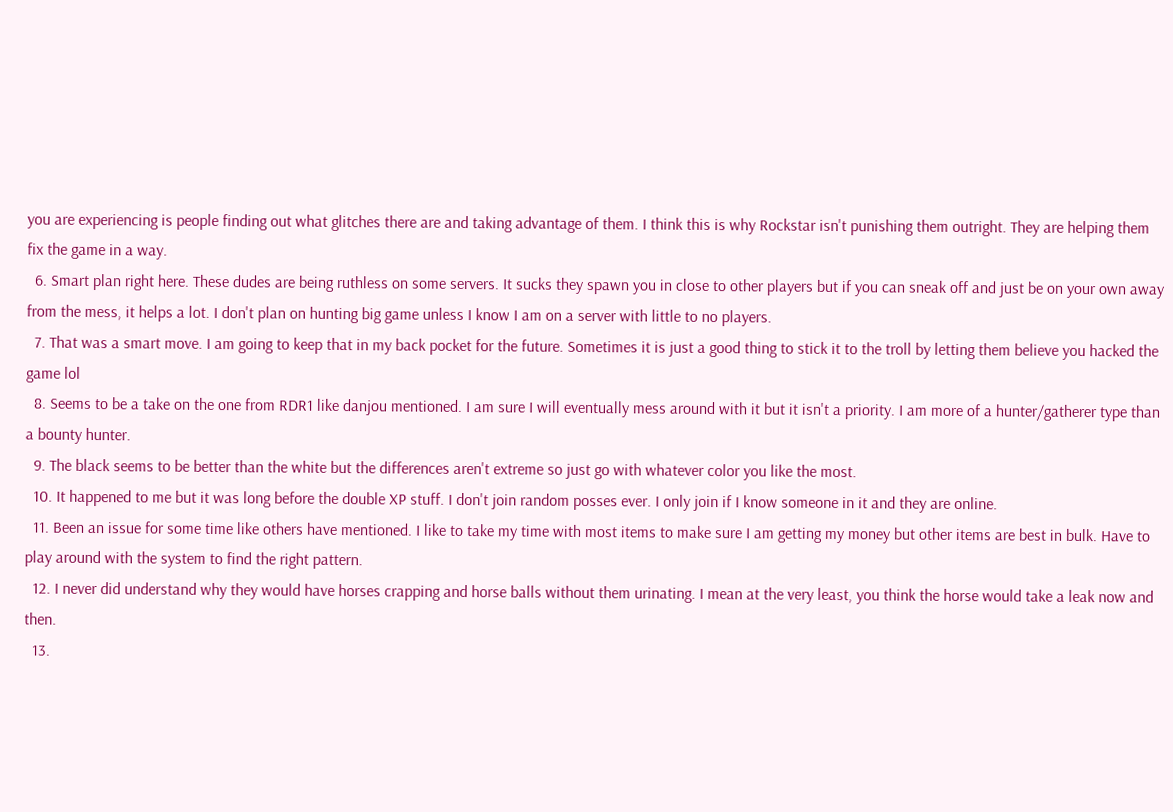you are experiencing is people finding out what glitches there are and taking advantage of them. I think this is why Rockstar isn't punishing them outright. They are helping them fix the game in a way.
  6. Smart plan right here. These dudes are being ruthless on some servers. It sucks they spawn you in close to other players but if you can sneak off and just be on your own away from the mess, it helps a lot. I don't plan on hunting big game unless I know I am on a server with little to no players.
  7. That was a smart move. I am going to keep that in my back pocket for the future. Sometimes it is just a good thing to stick it to the troll by letting them believe you hacked the game lol
  8. Seems to be a take on the one from RDR1 like danjou mentioned. I am sure I will eventually mess around with it but it isn't a priority. I am more of a hunter/gatherer type than a bounty hunter.
  9. The black seems to be better than the white but the differences aren't extreme so just go with whatever color you like the most.
  10. It happened to me but it was long before the double XP stuff. I don't join random posses ever. I only join if I know someone in it and they are online.
  11. Been an issue for some time like others have mentioned. I like to take my time with most items to make sure I am getting my money but other items are best in bulk. Have to play around with the system to find the right pattern.
  12. I never did understand why they would have horses crapping and horse balls without them urinating. I mean at the very least, you think the horse would take a leak now and then.
  13.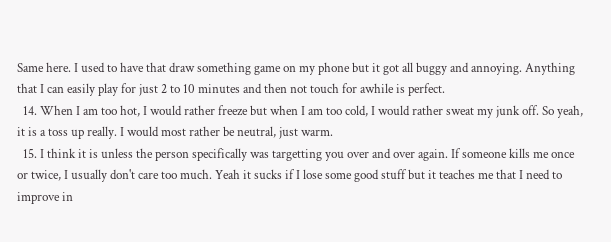Same here. I used to have that draw something game on my phone but it got all buggy and annoying. Anything that I can easily play for just 2 to 10 minutes and then not touch for awhile is perfect.
  14. When I am too hot, I would rather freeze but when I am too cold, I would rather sweat my junk off. So yeah, it is a toss up really. I would most rather be neutral, just warm.
  15. I think it is unless the person specifically was targetting you over and over again. If someone kills me once or twice, I usually don't care too much. Yeah it sucks if I lose some good stuff but it teaches me that I need to improve in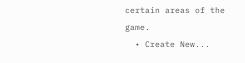certain areas of the game.
  • Create New...